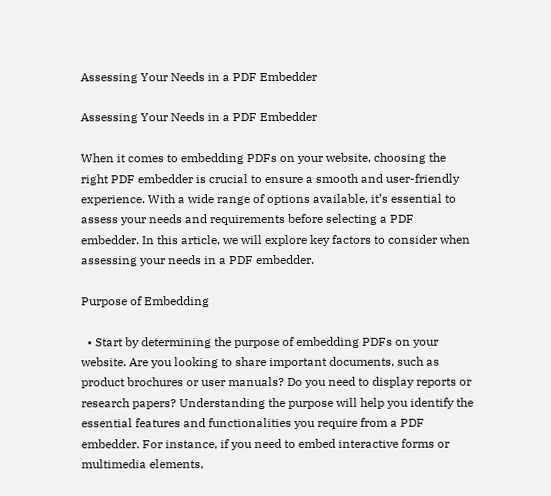Assessing Your Needs in a PDF Embedder

Assessing Your Needs in a PDF Embedder

When it comes to embedding PDFs on your website, choosing the right PDF embedder is crucial to ensure a smooth and user-friendly experience. With a wide range of options available, it’s essential to assess your needs and requirements before selecting a PDF embedder. In this article, we will explore key factors to consider when assessing your needs in a PDF embedder.

Purpose of Embedding

  • Start by determining the purpose of embedding PDFs on your website. Are you looking to share important documents, such as product brochures or user manuals? Do you need to display reports or research papers? Understanding the purpose will help you identify the essential features and functionalities you require from a PDF embedder. For instance, if you need to embed interactive forms or multimedia elements,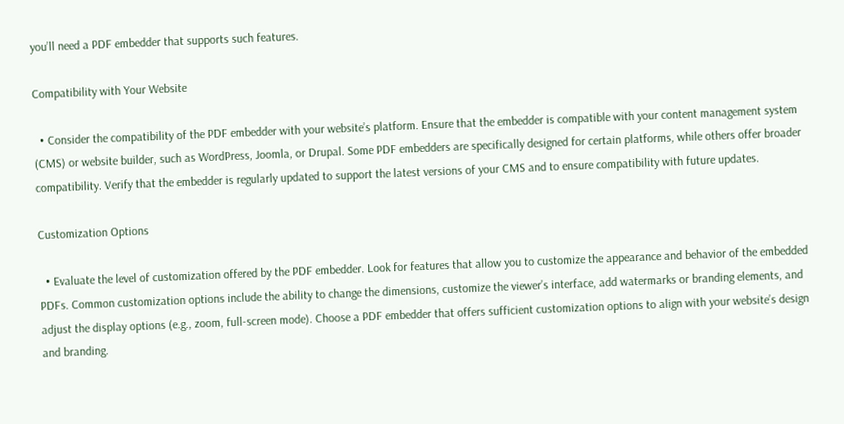you’ll need a PDF embedder that supports such features.

Compatibility with Your Website

  • Consider the compatibility of the PDF embedder with your website’s platform. Ensure that the embedder is compatible with your content management system (CMS) or website builder, such as WordPress, Joomla, or Drupal. Some PDF embedders are specifically designed for certain platforms, while others offer broader compatibility. Verify that the embedder is regularly updated to support the latest versions of your CMS and to ensure compatibility with future updates.

Customization Options

  • Evaluate the level of customization offered by the PDF embedder. Look for features that allow you to customize the appearance and behavior of the embedded PDFs. Common customization options include the ability to change the dimensions, customize the viewer’s interface, add watermarks or branding elements, and adjust the display options (e.g., zoom, full-screen mode). Choose a PDF embedder that offers sufficient customization options to align with your website’s design and branding.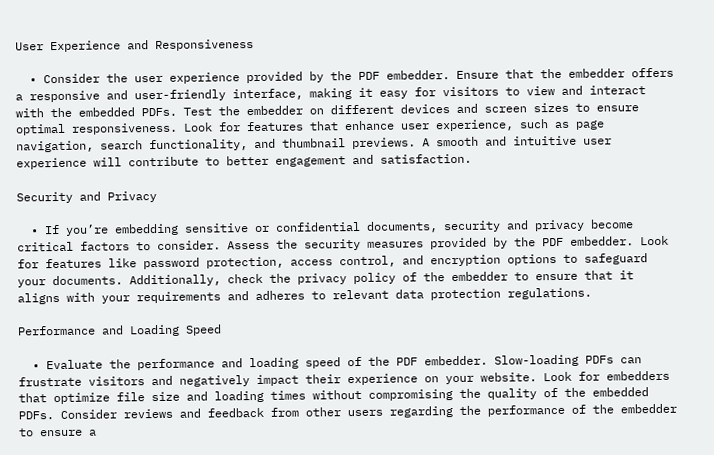User Experience and Responsiveness

  • Consider the user experience provided by the PDF embedder. Ensure that the embedder offers a responsive and user-friendly interface, making it easy for visitors to view and interact with the embedded PDFs. Test the embedder on different devices and screen sizes to ensure optimal responsiveness. Look for features that enhance user experience, such as page navigation, search functionality, and thumbnail previews. A smooth and intuitive user experience will contribute to better engagement and satisfaction.

Security and Privacy

  • If you’re embedding sensitive or confidential documents, security and privacy become critical factors to consider. Assess the security measures provided by the PDF embedder. Look for features like password protection, access control, and encryption options to safeguard your documents. Additionally, check the privacy policy of the embedder to ensure that it aligns with your requirements and adheres to relevant data protection regulations.

Performance and Loading Speed

  • Evaluate the performance and loading speed of the PDF embedder. Slow-loading PDFs can frustrate visitors and negatively impact their experience on your website. Look for embedders that optimize file size and loading times without compromising the quality of the embedded PDFs. Consider reviews and feedback from other users regarding the performance of the embedder to ensure a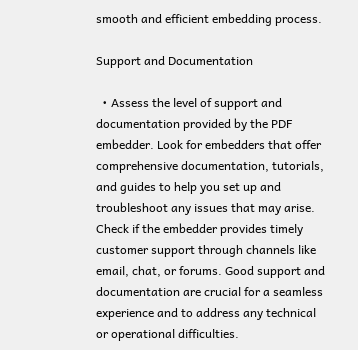smooth and efficient embedding process.

Support and Documentation

  • Assess the level of support and documentation provided by the PDF embedder. Look for embedders that offer comprehensive documentation, tutorials, and guides to help you set up and troubleshoot any issues that may arise. Check if the embedder provides timely customer support through channels like email, chat, or forums. Good support and documentation are crucial for a seamless experience and to address any technical or operational difficulties.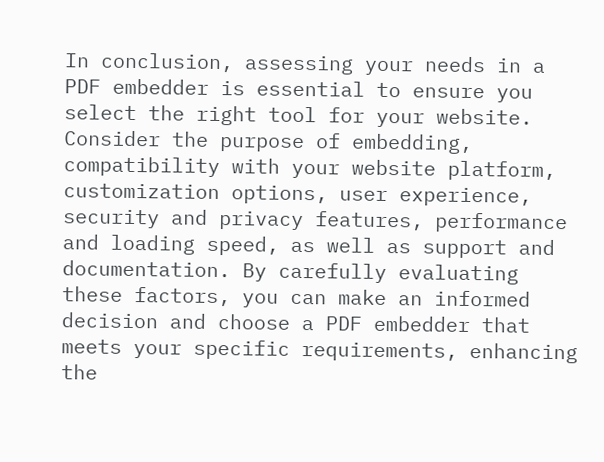In conclusion, assessing your needs in a PDF embedder is essential to ensure you select the right tool for your website. Consider the purpose of embedding, compatibility with your website platform, customization options, user experience, security and privacy features, performance and loading speed, as well as support and documentation. By carefully evaluating these factors, you can make an informed decision and choose a PDF embedder that meets your specific requirements, enhancing the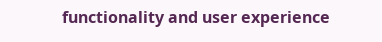functionality and user experience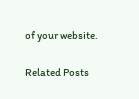of your website.

Related Posts